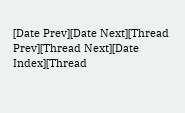[Date Prev][Date Next][Thread Prev][Thread Next][Date Index][Thread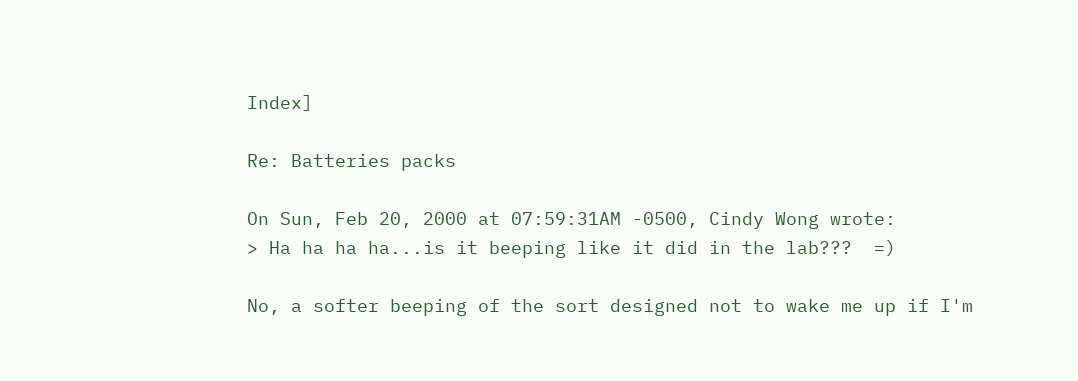Index]

Re: Batteries packs

On Sun, Feb 20, 2000 at 07:59:31AM -0500, Cindy Wong wrote:
> Ha ha ha ha...is it beeping like it did in the lab???  =)

No, a softer beeping of the sort designed not to wake me up if I'm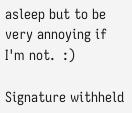asleep but to be very annoying if I'm not.  :)

Signature withheld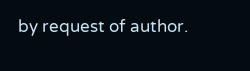by request of author.